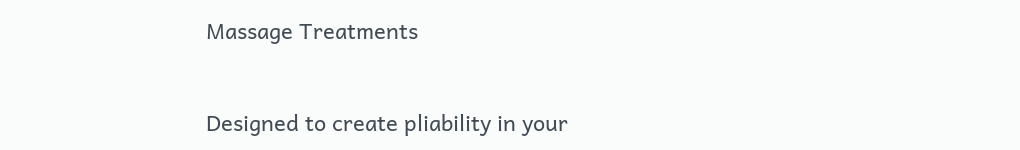Massage Treatments


Designed to create pliability in your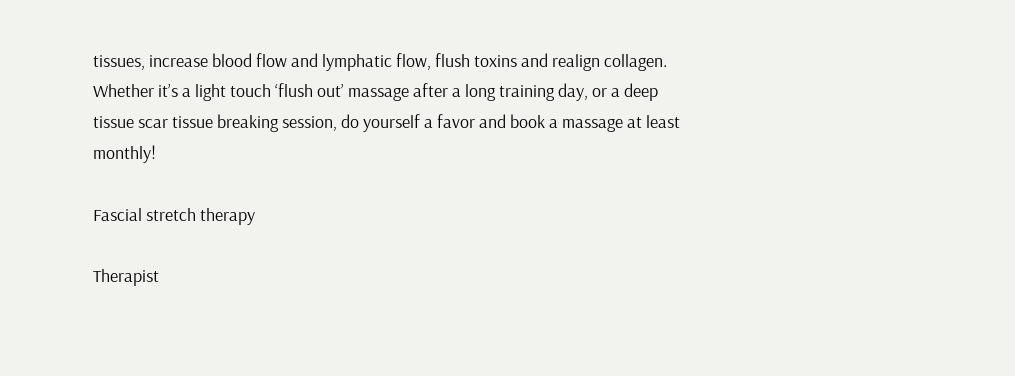tissues, increase blood flow and lymphatic flow, flush toxins and realign collagen. Whether it’s a light touch ‘flush out’ massage after a long training day, or a deep tissue scar tissue breaking session, do yourself a favor and book a massage at least monthly!

Fascial stretch therapy

Therapist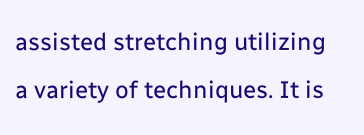assisted stretching utilizing a variety of techniques. It is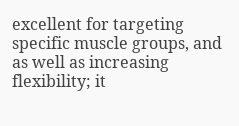excellent for targeting specific muscle groups, and as well as increasing flexibility; it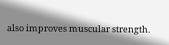also improves muscular strength.